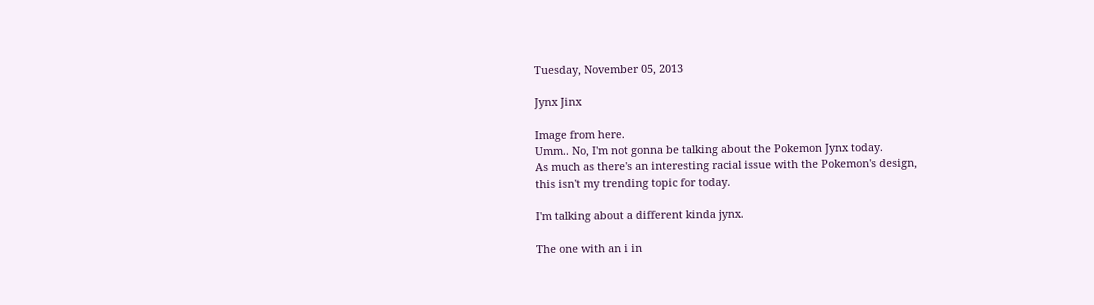Tuesday, November 05, 2013

Jynx Jinx

Image from here.
Umm.. No, I'm not gonna be talking about the Pokemon Jynx today.
As much as there's an interesting racial issue with the Pokemon's design,
this isn't my trending topic for today.

I'm talking about a different kinda jynx.

The one with an i in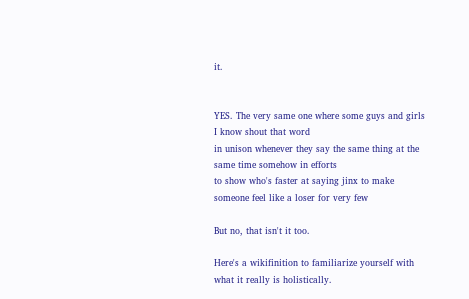it.


YES. The very same one where some guys and girls I know shout that word
in unison whenever they say the same thing at the same time somehow in efforts
to show who's faster at saying jinx to make someone feel like a loser for very few

But no, that isn't it too.

Here's a wikifinition to familiarize yourself with what it really is holistically.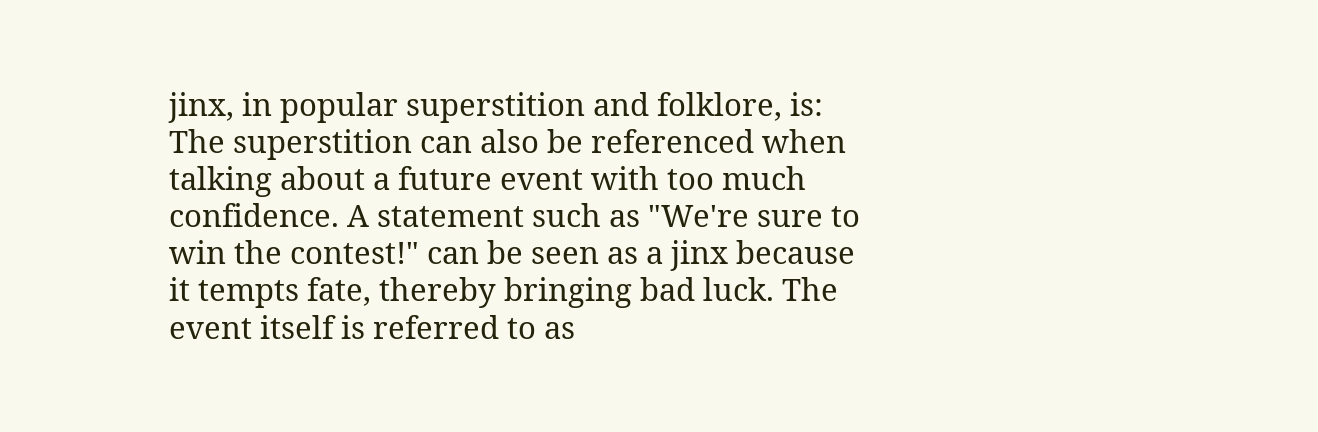jinx, in popular superstition and folklore, is:
The superstition can also be referenced when talking about a future event with too much confidence. A statement such as "We're sure to win the contest!" can be seen as a jinx because it tempts fate, thereby bringing bad luck. The event itself is referred to as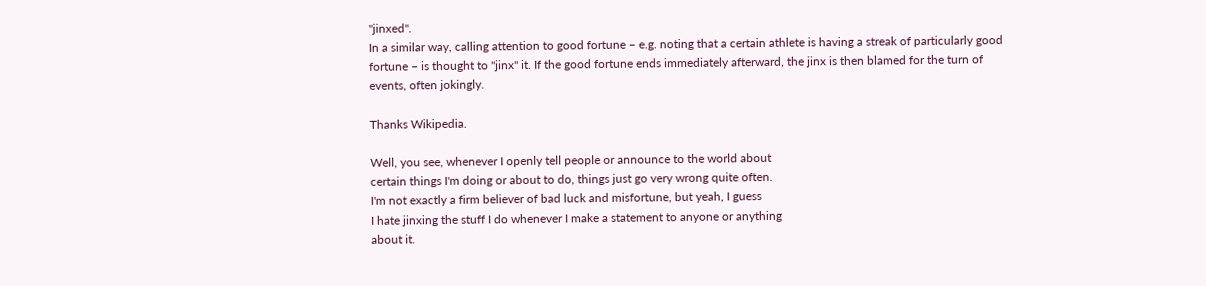"jinxed".
In a similar way, calling attention to good fortune – e.g. noting that a certain athlete is having a streak of particularly good fortune – is thought to "jinx" it. If the good fortune ends immediately afterward, the jinx is then blamed for the turn of events, often jokingly.

Thanks Wikipedia.

Well, you see, whenever I openly tell people or announce to the world about
certain things I'm doing or about to do, things just go very wrong quite often.
I'm not exactly a firm believer of bad luck and misfortune, but yeah, I guess
I hate jinxing the stuff I do whenever I make a statement to anyone or anything
about it.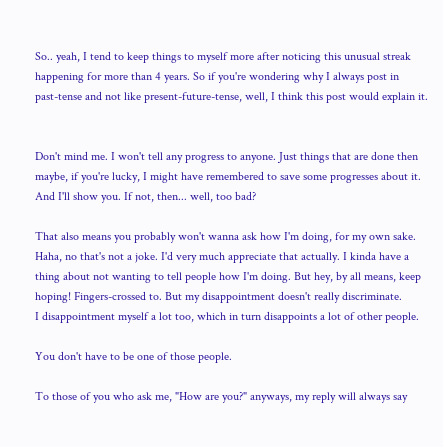So.. yeah, I tend to keep things to myself more after noticing this unusual streak
happening for more than 4 years. So if you're wondering why I always post in
past-tense and not like present-future-tense, well, I think this post would explain it.


Don't mind me. I won't tell any progress to anyone. Just things that are done then
maybe, if you're lucky, I might have remembered to save some progresses about it.
And I'll show you. If not, then... well, too bad?

That also means you probably won't wanna ask how I'm doing, for my own sake.
Haha, no that's not a joke. I'd very much appreciate that actually. I kinda have a
thing about not wanting to tell people how I'm doing. But hey, by all means, keep
hoping! Fingers-crossed to. But my disappointment doesn't really discriminate.
I disappointment myself a lot too, which in turn disappoints a lot of other people.

You don't have to be one of those people.

To those of you who ask me, "How are you?" anyways, my reply will always say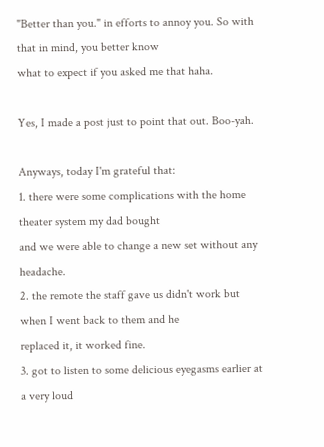"Better than you." in efforts to annoy you. So with that in mind, you better know
what to expect if you asked me that haha.

Yes, I made a post just to point that out. Boo-yah.

Anyways, today I'm grateful that:
1. there were some complications with the home theater system my dad bought
and we were able to change a new set without any headache.
2. the remote the staff gave us didn't work but when I went back to them and he
replaced it, it worked fine.
3. got to listen to some delicious eyegasms earlier at a very loud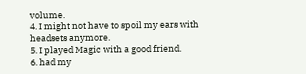volume.
4. I might not have to spoil my ears with headsets anymore.
5. I played Magic with a good friend.
6. had my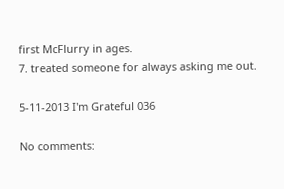first McFlurry in ages.
7. treated someone for always asking me out.

5-11-2013 I'm Grateful 036

No comments: